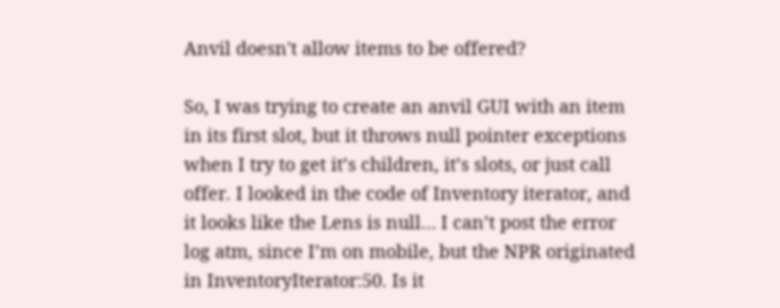Anvil doesn't allow items to be offered?

So, I was trying to create an anvil GUI with an item in its first slot, but it throws null pointer exceptions when I try to get it’s children, it’s slots, or just call offer. I looked in the code of Inventory iterator, and it looks like the Lens is null… I can’t post the error log atm, since I’m on mobile, but the NPR originated in InventoryIterator:50. Is it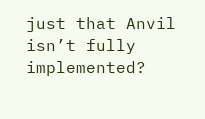just that Anvil isn’t fully implemented?